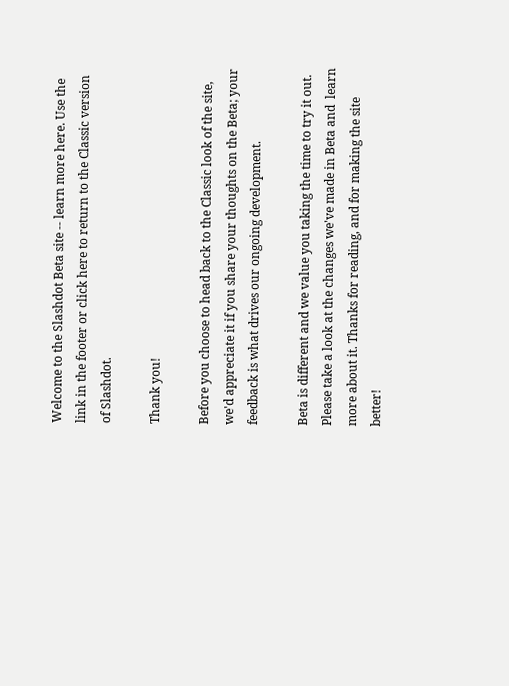Welcome to the Slashdot Beta site -- learn more here. Use the link in the footer or click here to return to the Classic version of Slashdot.

Thank you!

Before you choose to head back to the Classic look of the site, we'd appreciate it if you share your thoughts on the Beta; your feedback is what drives our ongoing development.

Beta is different and we value you taking the time to try it out. Please take a look at the changes we've made in Beta and  learn more about it. Thanks for reading, and for making the site better!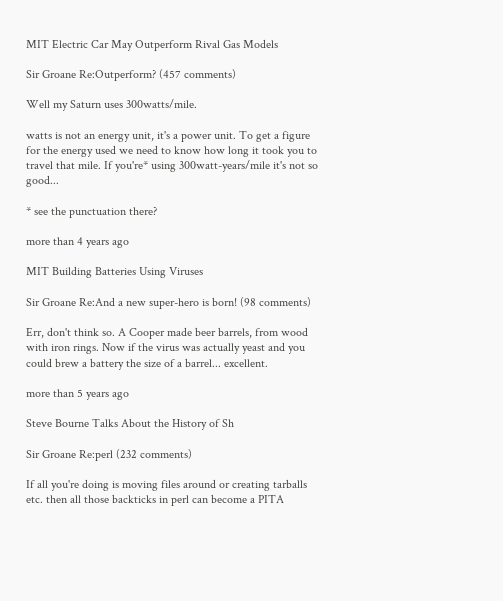MIT Electric Car May Outperform Rival Gas Models

Sir Groane Re:Outperform? (457 comments)

Well my Saturn uses 300watts/mile.

watts is not an energy unit, it's a power unit. To get a figure for the energy used we need to know how long it took you to travel that mile. If you're* using 300watt-years/mile it's not so good...

* see the punctuation there?

more than 4 years ago

MIT Building Batteries Using Viruses

Sir Groane Re:And a new super-hero is born! (98 comments)

Err, don't think so. A Cooper made beer barrels, from wood with iron rings. Now if the virus was actually yeast and you could brew a battery the size of a barrel... excellent.

more than 5 years ago

Steve Bourne Talks About the History of Sh

Sir Groane Re:perl (232 comments)

If all you're doing is moving files around or creating tarballs etc. then all those backticks in perl can become a PITA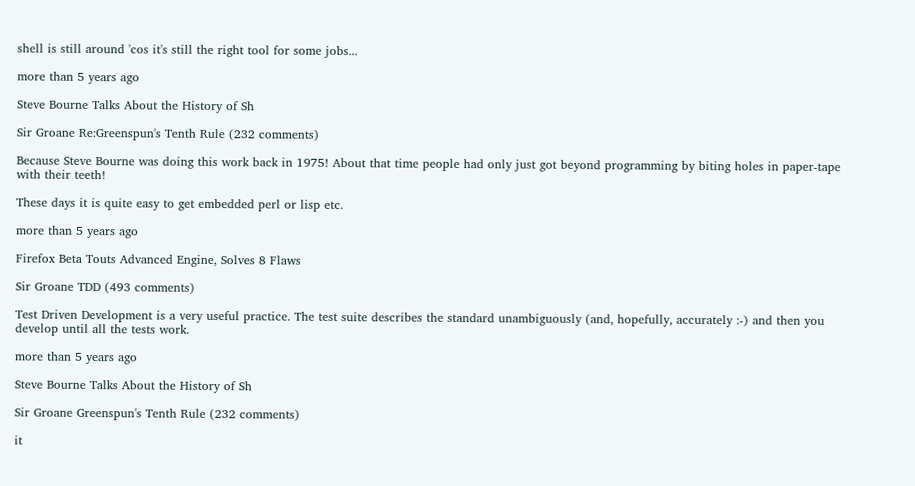shell is still around 'cos it's still the right tool for some jobs...

more than 5 years ago

Steve Bourne Talks About the History of Sh

Sir Groane Re:Greenspun's Tenth Rule (232 comments)

Because Steve Bourne was doing this work back in 1975! About that time people had only just got beyond programming by biting holes in paper-tape with their teeth!

These days it is quite easy to get embedded perl or lisp etc.

more than 5 years ago

Firefox Beta Touts Advanced Engine, Solves 8 Flaws

Sir Groane TDD (493 comments)

Test Driven Development is a very useful practice. The test suite describes the standard unambiguously (and, hopefully, accurately :-) and then you develop until all the tests work.

more than 5 years ago

Steve Bourne Talks About the History of Sh

Sir Groane Greenspun's Tenth Rule (232 comments)

it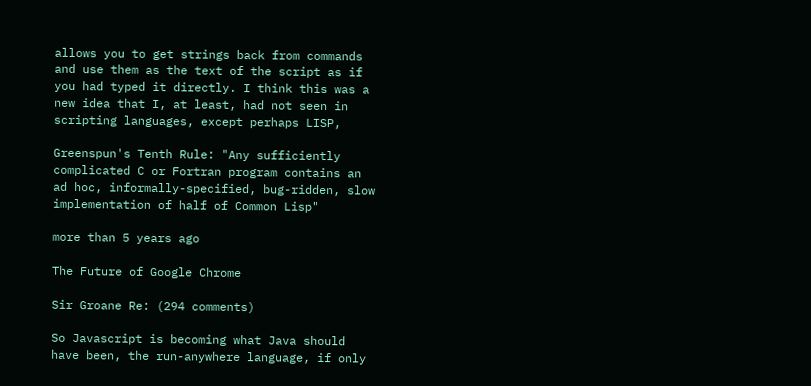allows you to get strings back from commands and use them as the text of the script as if you had typed it directly. I think this was a new idea that I, at least, had not seen in scripting languages, except perhaps LISP,

Greenspun's Tenth Rule: "Any sufficiently complicated C or Fortran program contains an ad hoc, informally-specified, bug-ridden, slow implementation of half of Common Lisp"

more than 5 years ago

The Future of Google Chrome

Sir Groane Re: (294 comments)

So Javascript is becoming what Java should have been, the run-anywhere language, if only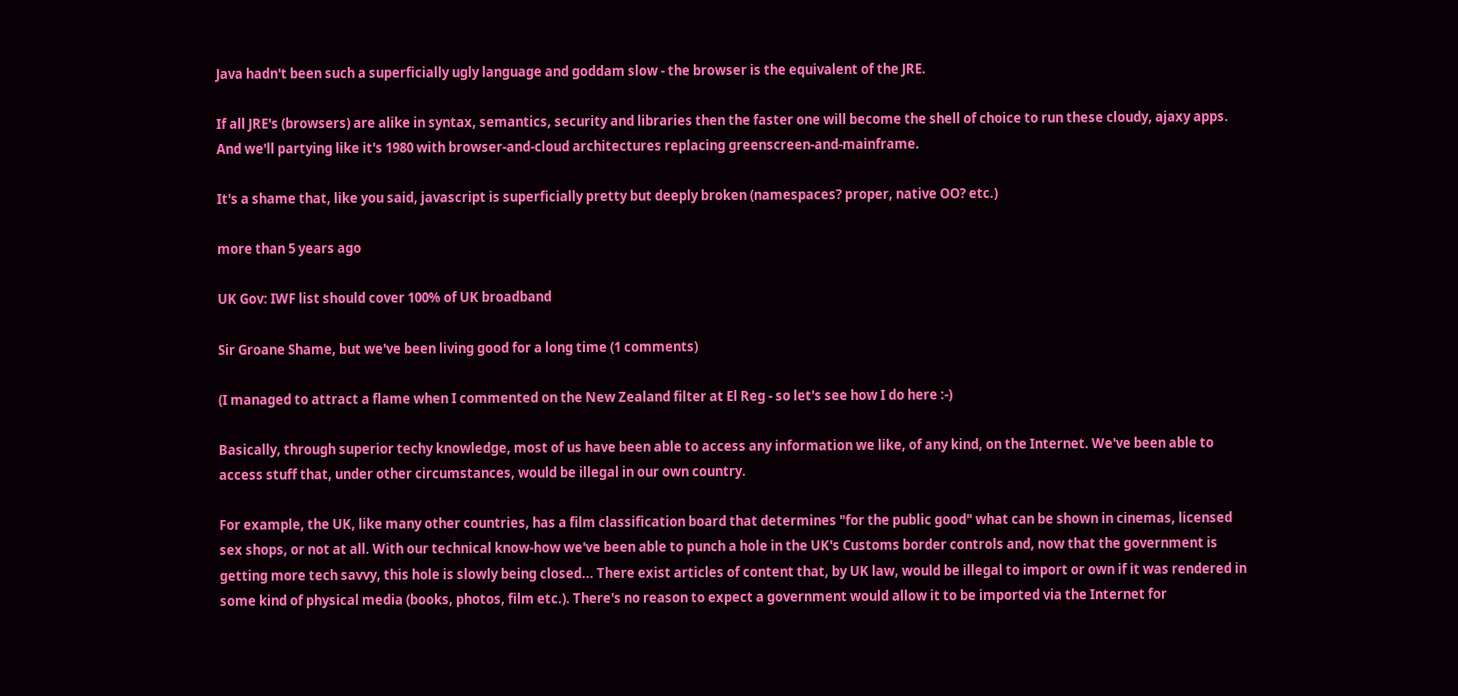Java hadn't been such a superficially ugly language and goddam slow - the browser is the equivalent of the JRE.

If all JRE's (browsers) are alike in syntax, semantics, security and libraries then the faster one will become the shell of choice to run these cloudy, ajaxy apps. And we'll partying like it's 1980 with browser-and-cloud architectures replacing greenscreen-and-mainframe.

It's a shame that, like you said, javascript is superficially pretty but deeply broken (namespaces? proper, native OO? etc.)

more than 5 years ago

UK Gov: IWF list should cover 100% of UK broadband

Sir Groane Shame, but we've been living good for a long time (1 comments)

(I managed to attract a flame when I commented on the New Zealand filter at El Reg - so let's see how I do here :-)

Basically, through superior techy knowledge, most of us have been able to access any information we like, of any kind, on the Internet. We've been able to access stuff that, under other circumstances, would be illegal in our own country.

For example, the UK, like many other countries, has a film classification board that determines "for the public good" what can be shown in cinemas, licensed sex shops, or not at all. With our technical know-how we've been able to punch a hole in the UK's Customs border controls and, now that the government is getting more tech savvy, this hole is slowly being closed... There exist articles of content that, by UK law, would be illegal to import or own if it was rendered in some kind of physical media (books, photos, film etc.). There's no reason to expect a government would allow it to be imported via the Internet for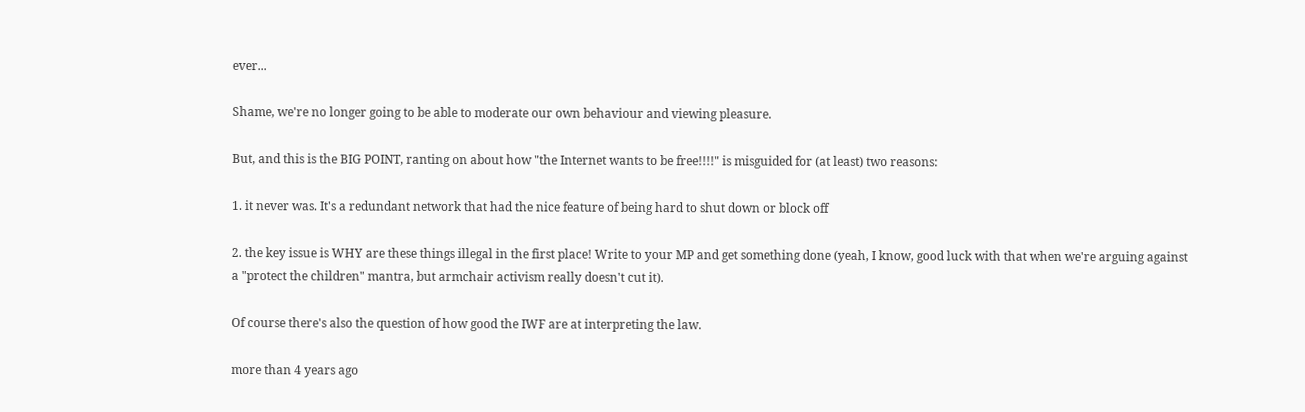ever...

Shame, we're no longer going to be able to moderate our own behaviour and viewing pleasure.

But, and this is the BIG POINT, ranting on about how "the Internet wants to be free!!!!" is misguided for (at least) two reasons:

1. it never was. It's a redundant network that had the nice feature of being hard to shut down or block off

2. the key issue is WHY are these things illegal in the first place! Write to your MP and get something done (yeah, I know, good luck with that when we're arguing against a "protect the children" mantra, but armchair activism really doesn't cut it).

Of course there's also the question of how good the IWF are at interpreting the law.

more than 4 years ago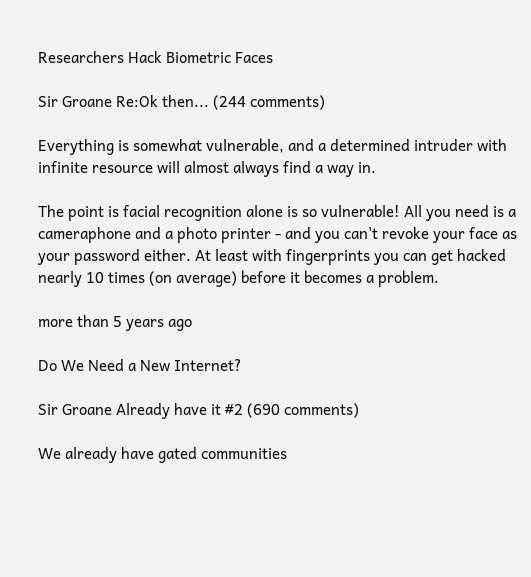Researchers Hack Biometric Faces

Sir Groane Re:Ok then... (244 comments)

Everything is somewhat vulnerable, and a determined intruder with infinite resource will almost always find a way in.

The point is facial recognition alone is so vulnerable! All you need is a cameraphone and a photo printer - and you can't revoke your face as your password either. At least with fingerprints you can get hacked nearly 10 times (on average) before it becomes a problem.

more than 5 years ago

Do We Need a New Internet?

Sir Groane Already have it #2 (690 comments)

We already have gated communities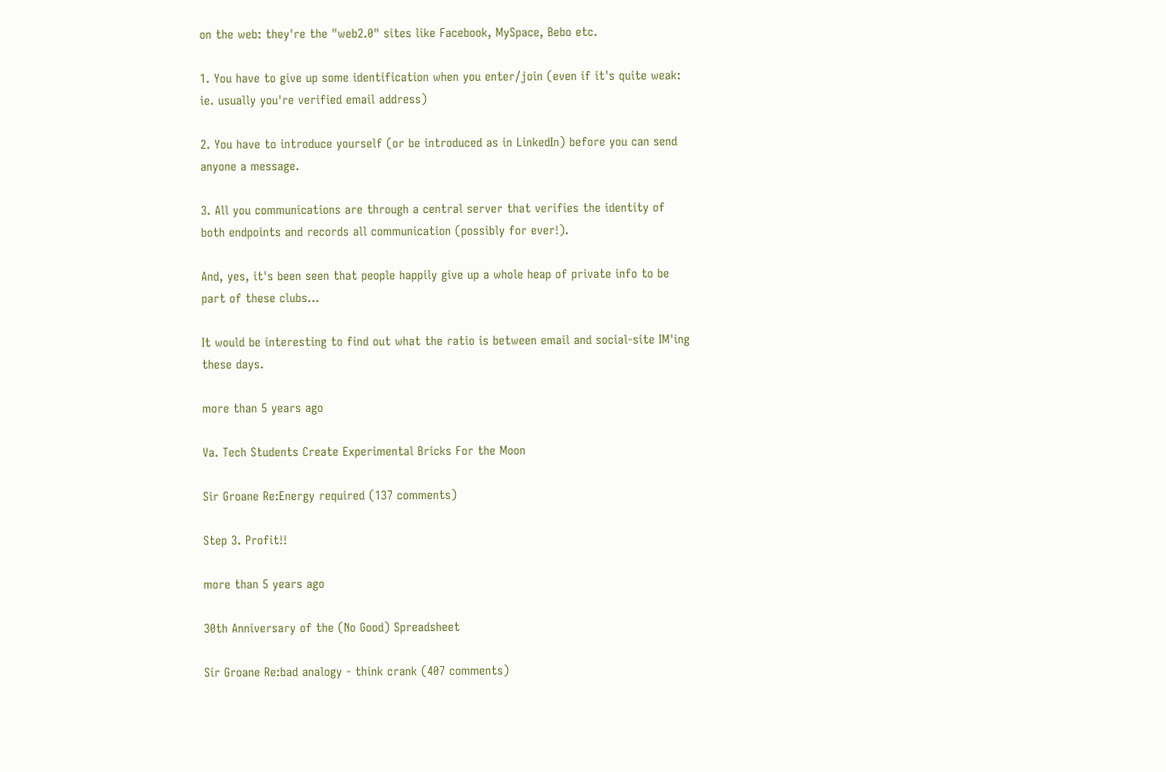on the web: they're the "web2.0" sites like Facebook, MySpace, Bebo etc.

1. You have to give up some identification when you enter/join (even if it's quite weak: ie. usually you're verified email address)

2. You have to introduce yourself (or be introduced as in LinkedIn) before you can send anyone a message.

3. All you communications are through a central server that verifies the identity of both endpoints and records all communication (possibly for ever!).

And, yes, it's been seen that people happily give up a whole heap of private info to be part of these clubs...

It would be interesting to find out what the ratio is between email and social-site IM'ing these days.

more than 5 years ago

Va. Tech Students Create Experimental Bricks For the Moon

Sir Groane Re:Energy required (137 comments)

Step 3. Profit!!

more than 5 years ago

30th Anniversary of the (No Good) Spreadsheet

Sir Groane Re:bad analogy - think crank (407 comments)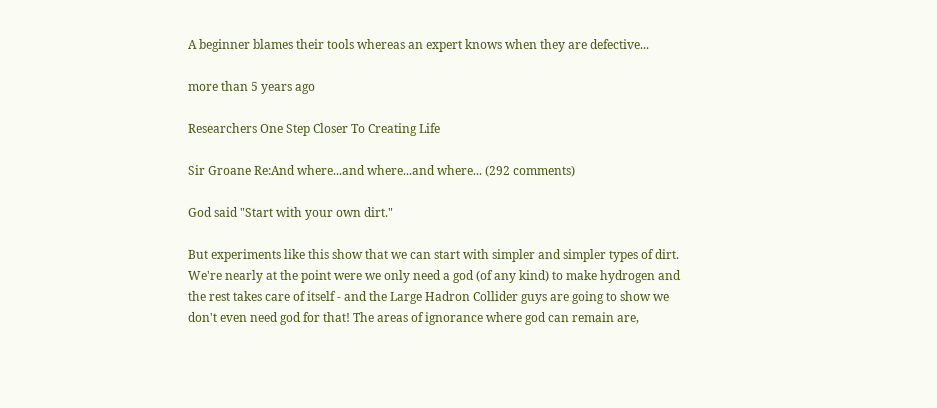A beginner blames their tools whereas an expert knows when they are defective...

more than 5 years ago

Researchers One Step Closer To Creating Life

Sir Groane Re:And where...and where...and where... (292 comments)

God said "Start with your own dirt."

But experiments like this show that we can start with simpler and simpler types of dirt. We're nearly at the point were we only need a god (of any kind) to make hydrogen and the rest takes care of itself - and the Large Hadron Collider guys are going to show we don't even need god for that! The areas of ignorance where god can remain are,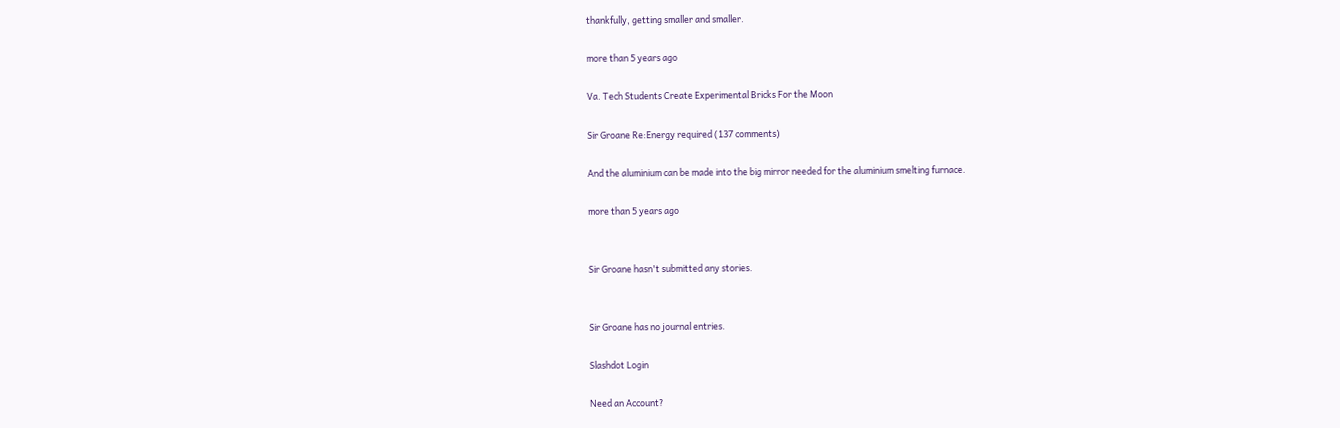thankfully, getting smaller and smaller.

more than 5 years ago

Va. Tech Students Create Experimental Bricks For the Moon

Sir Groane Re:Energy required (137 comments)

And the aluminium can be made into the big mirror needed for the aluminium smelting furnace.

more than 5 years ago


Sir Groane hasn't submitted any stories.


Sir Groane has no journal entries.

Slashdot Login

Need an Account?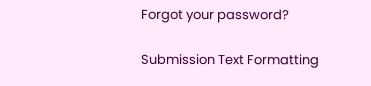Forgot your password?

Submission Text Formatting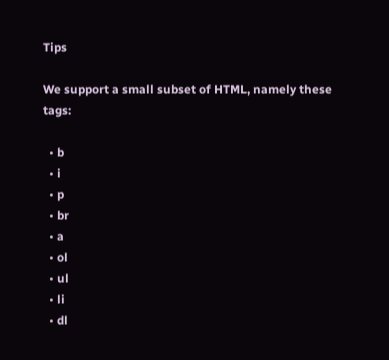Tips

We support a small subset of HTML, namely these tags:

  • b
  • i
  • p
  • br
  • a
  • ol
  • ul
  • li
  • dl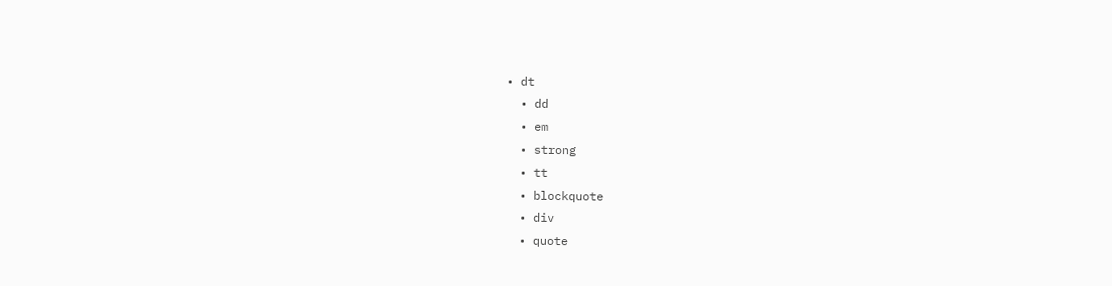• dt
  • dd
  • em
  • strong
  • tt
  • blockquote
  • div
  • quote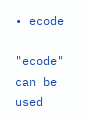• ecode

"ecode" can be used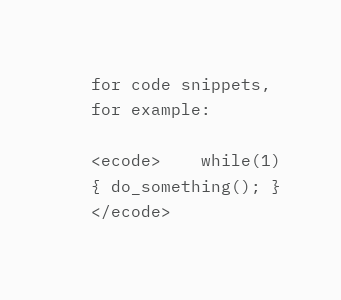for code snippets, for example:

<ecode>    while(1) { do_something(); } </ecode>